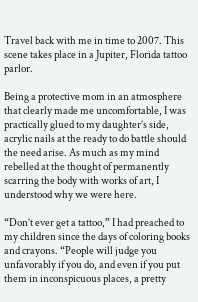Travel back with me in time to 2007. This scene takes place in a Jupiter, Florida tattoo parlor.

Being a protective mom in an atmosphere that clearly made me uncomfortable, I was practically glued to my daughter’s side, acrylic nails at the ready to do battle should the need arise. As much as my mind rebelled at the thought of permanently scarring the body with works of art, I understood why we were here.

“Don’t ever get a tattoo,” I had preached to my children since the days of coloring books and crayons. “People will judge you unfavorably if you do, and even if you put them in inconspicuous places, a pretty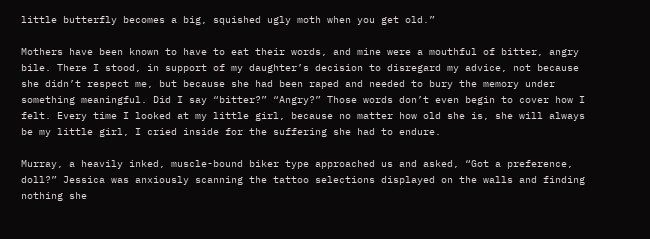little butterfly becomes a big, squished ugly moth when you get old.”

Mothers have been known to have to eat their words, and mine were a mouthful of bitter, angry bile. There I stood, in support of my daughter’s decision to disregard my advice, not because she didn’t respect me, but because she had been raped and needed to bury the memory under something meaningful. Did I say “bitter?” “Angry?” Those words don’t even begin to cover how I felt. Every time I looked at my little girl, because no matter how old she is, she will always be my little girl, I cried inside for the suffering she had to endure.

Murray, a heavily inked, muscle-bound biker type approached us and asked, “Got a preference, doll?” Jessica was anxiously scanning the tattoo selections displayed on the walls and finding nothing she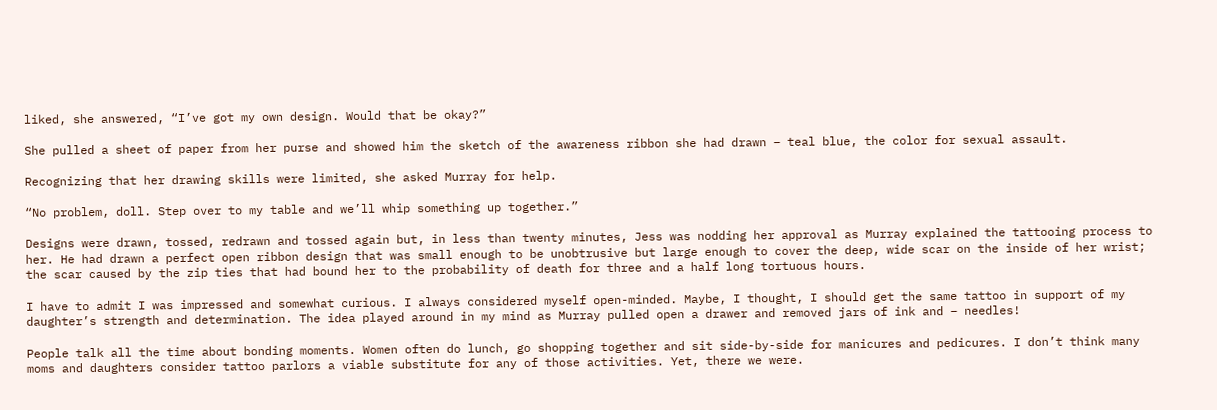liked, she answered, “I’ve got my own design. Would that be okay?”

She pulled a sheet of paper from her purse and showed him the sketch of the awareness ribbon she had drawn – teal blue, the color for sexual assault.

Recognizing that her drawing skills were limited, she asked Murray for help.

“No problem, doll. Step over to my table and we’ll whip something up together.”

Designs were drawn, tossed, redrawn and tossed again but, in less than twenty minutes, Jess was nodding her approval as Murray explained the tattooing process to her. He had drawn a perfect open ribbon design that was small enough to be unobtrusive but large enough to cover the deep, wide scar on the inside of her wrist; the scar caused by the zip ties that had bound her to the probability of death for three and a half long tortuous hours.

I have to admit I was impressed and somewhat curious. I always considered myself open-minded. Maybe, I thought, I should get the same tattoo in support of my daughter’s strength and determination. The idea played around in my mind as Murray pulled open a drawer and removed jars of ink and – needles!

People talk all the time about bonding moments. Women often do lunch, go shopping together and sit side-by-side for manicures and pedicures. I don’t think many moms and daughters consider tattoo parlors a viable substitute for any of those activities. Yet, there we were.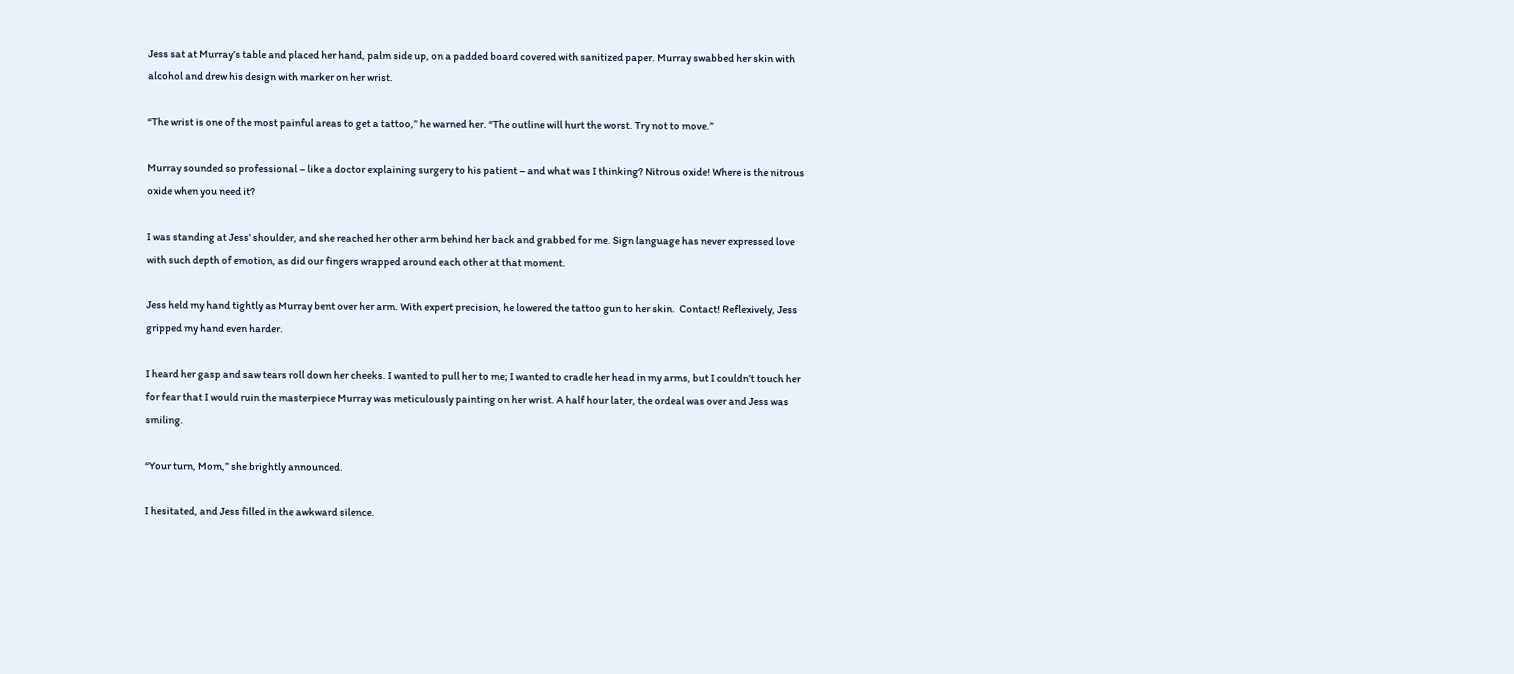Jess sat at Murray’s table and placed her hand, palm side up, on a padded board covered with sanitized paper. Murray swabbed her skin with alcohol and drew his design with marker on her wrist.

“The wrist is one of the most painful areas to get a tattoo,” he warned her. “The outline will hurt the worst. Try not to move.”

Murray sounded so professional – like a doctor explaining surgery to his patient – and what was I thinking? Nitrous oxide! Where is the nitrous oxide when you need it?

I was standing at Jess’ shoulder, and she reached her other arm behind her back and grabbed for me. Sign language has never expressed love with such depth of emotion, as did our fingers wrapped around each other at that moment.

Jess held my hand tightly as Murray bent over her arm. With expert precision, he lowered the tattoo gun to her skin.  Contact! Reflexively, Jess gripped my hand even harder.

I heard her gasp and saw tears roll down her cheeks. I wanted to pull her to me; I wanted to cradle her head in my arms, but I couldn’t touch her for fear that I would ruin the masterpiece Murray was meticulously painting on her wrist. A half hour later, the ordeal was over and Jess was smiling.

“Your turn, Mom,” she brightly announced.

I hesitated, and Jess filled in the awkward silence.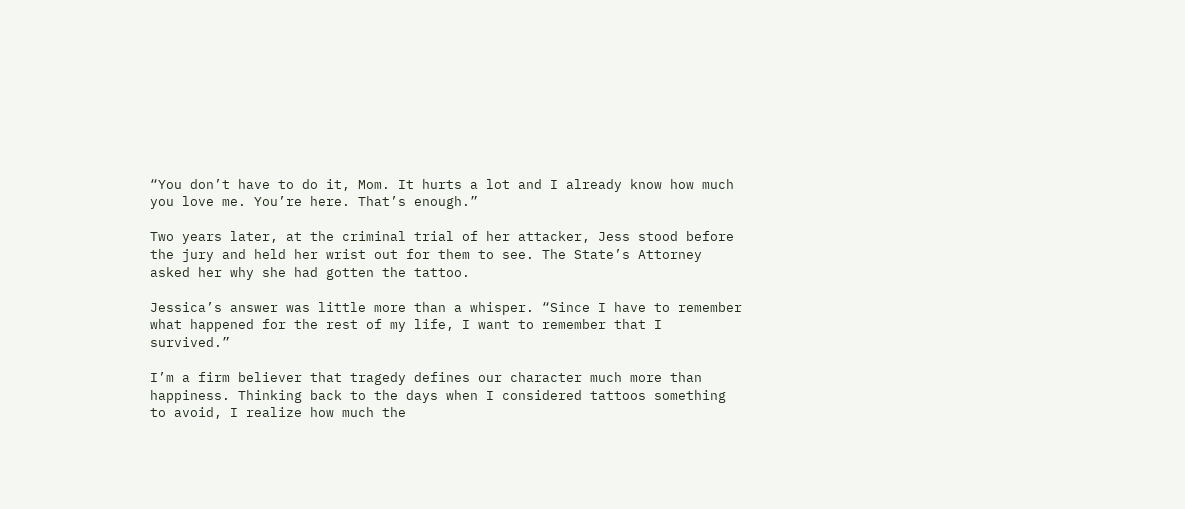“You don’t have to do it, Mom. It hurts a lot and I already know how much you love me. You’re here. That’s enough.”

Two years later, at the criminal trial of her attacker, Jess stood before the jury and held her wrist out for them to see. The State’s Attorney asked her why she had gotten the tattoo.

Jessica’s answer was little more than a whisper. “Since I have to remember what happened for the rest of my life, I want to remember that I survived.”

I’m a firm believer that tragedy defines our character much more than happiness. Thinking back to the days when I considered tattoos something to avoid, I realize how much the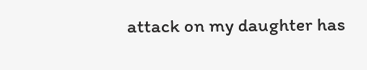attack on my daughter has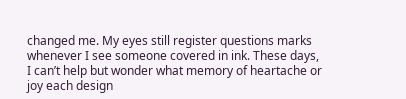changed me. My eyes still register questions marks whenever I see someone covered in ink. These days, I can’t help but wonder what memory of heartache or joy each design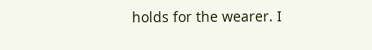holds for the wearer. I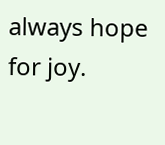always hope for joy.